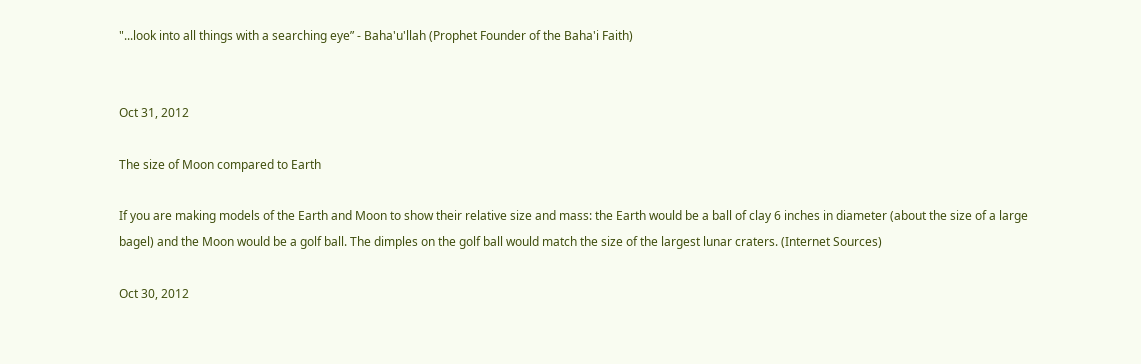"...look into all things with a searching eye” - Baha'u'llah (Prophet Founder of the Baha'i Faith)


Oct 31, 2012

The size of Moon compared to Earth

If you are making models of the Earth and Moon to show their relative size and mass: the Earth would be a ball of clay 6 inches in diameter (about the size of a large bagel) and the Moon would be a golf ball. The dimples on the golf ball would match the size of the largest lunar craters. (Internet Sources)

Oct 30, 2012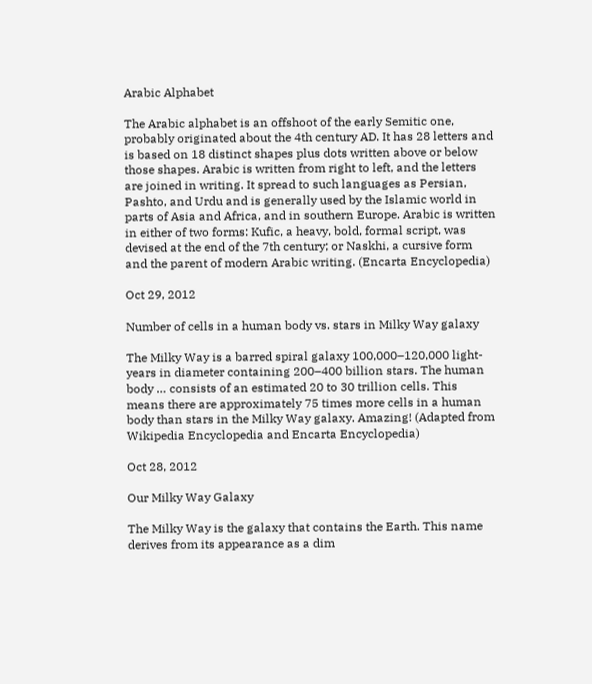Arabic Alphabet

The Arabic alphabet is an offshoot of the early Semitic one, probably originated about the 4th century AD. It has 28 letters and is based on 18 distinct shapes plus dots written above or below those shapes. Arabic is written from right to left, and the letters are joined in writing. It spread to such languages as Persian, Pashto, and Urdu and is generally used by the Islamic world in parts of Asia and Africa, and in southern Europe. Arabic is written in either of two forms: Kufic, a heavy, bold, formal script, was devised at the end of the 7th century; or Naskhi, a cursive form and the parent of modern Arabic writing. (Encarta Encyclopedia)

Oct 29, 2012

Number of cells in a human body vs. stars in Milky Way galaxy

The Milky Way is a barred spiral galaxy 100,000–120,000 light-years in diameter containing 200–400 billion stars. The human body … consists of an estimated 20 to 30 trillion cells. This means there are approximately 75 times more cells in a human body than stars in the Milky Way galaxy. Amazing! (Adapted from Wikipedia Encyclopedia and Encarta Encyclopedia)

Oct 28, 2012

Our Milky Way Galaxy

The Milky Way is the galaxy that contains the Earth. This name derives from its appearance as a dim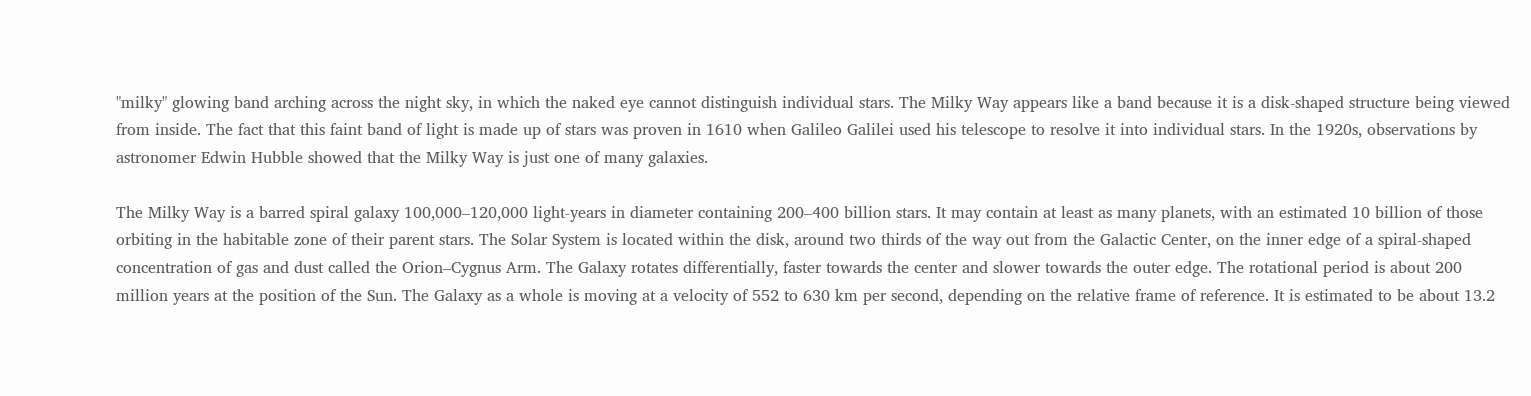"milky" glowing band arching across the night sky, in which the naked eye cannot distinguish individual stars. The Milky Way appears like a band because it is a disk-shaped structure being viewed from inside. The fact that this faint band of light is made up of stars was proven in 1610 when Galileo Galilei used his telescope to resolve it into individual stars. In the 1920s, observations by astronomer Edwin Hubble showed that the Milky Way is just one of many galaxies.

The Milky Way is a barred spiral galaxy 100,000–120,000 light-years in diameter containing 200–400 billion stars. It may contain at least as many planets, with an estimated 10 billion of those orbiting in the habitable zone of their parent stars. The Solar System is located within the disk, around two thirds of the way out from the Galactic Center, on the inner edge of a spiral-shaped concentration of gas and dust called the Orion–Cygnus Arm. The Galaxy rotates differentially, faster towards the center and slower towards the outer edge. The rotational period is about 200 million years at the position of the Sun. The Galaxy as a whole is moving at a velocity of 552 to 630 km per second, depending on the relative frame of reference. It is estimated to be about 13.2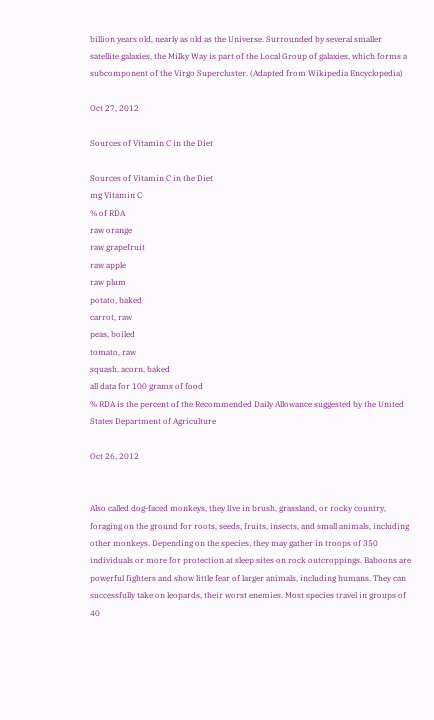billion years old, nearly as old as the Universe. Surrounded by several smaller satellite galaxies, the Milky Way is part of the Local Group of galaxies, which forms a subcomponent of the Virgo Supercluster. (Adapted from Wikipedia Encyclopedia)

Oct 27, 2012

Sources of Vitamin C in the Diet

Sources of Vitamin C in the Diet
mg Vitamin C
% of RDA
raw orange
raw grapefruit
raw apple
raw plum
potato, baked
carrot, raw
peas, boiled
tomato, raw
squash, acorn, baked
all data for 100 grams of food
% RDA is the percent of the Recommended Daily Allowance suggested by the United States Department of Agriculture

Oct 26, 2012


Also called dog-faced monkeys, they live in brush, grassland, or rocky country, foraging on the ground for roots, seeds, fruits, insects, and small animals, including other monkeys. Depending on the species, they may gather in troops of 350 individuals or more for protection at sleep sites on rock outcroppings. Baboons are powerful fighters and show little fear of larger animals, including humans. They can successfully take on leopards, their worst enemies. Most species travel in groups of 40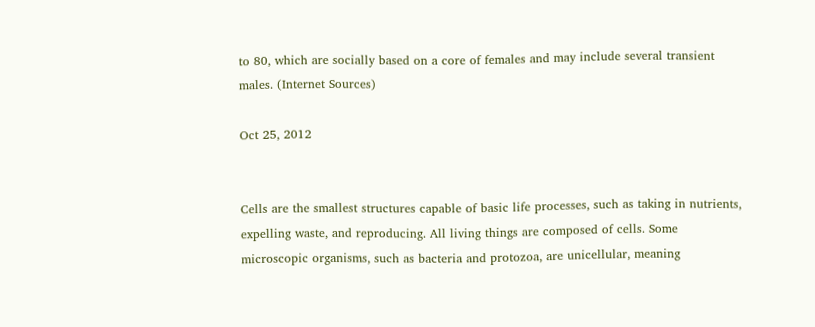to 80, which are socially based on a core of females and may include several transient males. (Internet Sources)

Oct 25, 2012


Cells are the smallest structures capable of basic life processes, such as taking in nutrients, expelling waste, and reproducing. All living things are composed of cells. Some microscopic organisms, such as bacteria and protozoa, are unicellular, meaning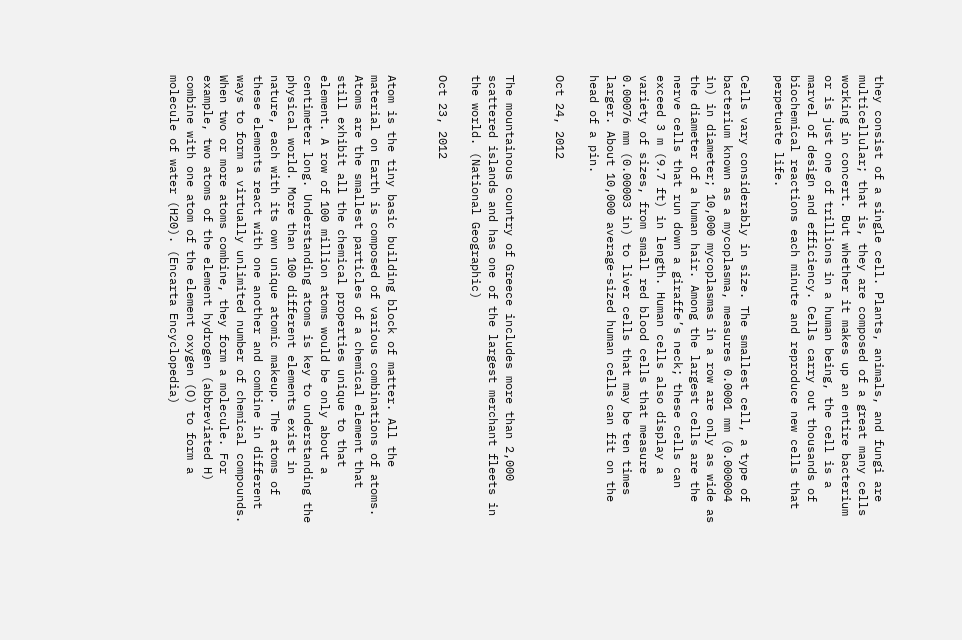they consist of a single cell. Plants, animals, and fungi are multicellular; that is, they are composed of a great many cells working in concert. But whether it makes up an entire bacterium or is just one of trillions in a human being, the cell is a marvel of design and efficiency. Cells carry out thousands of biochemical reactions each minute and reproduce new cells that perpetuate life.

Cells vary considerably in size. The smallest cell, a type of bacterium known as a mycoplasma, measures 0.0001 mm (0.000004 in) in diameter; 10,000 mycoplasmas in a row are only as wide as the diameter of a human hair. Among the largest cells are the nerve cells that run down a giraffe’s neck; these cells can exceed 3 m (9.7 ft) in length. Human cells also display a variety of sizes, from small red blood cells that measure 0.00076 mm (0.00003 in) to liver cells that may be ten times larger. About 10,000 average-sized human cells can fit on the head of a pin.

Oct 24, 2012


The mountainous country of Greece includes more than 2,000 scattered islands and has one of the largest merchant fleets in the world. (National Geographic)

Oct 23, 2012


Atom is the tiny basic building block of matter. All the material on Earth is composed of various combinations of atoms. Atoms are the smallest particles of a chemical element that still exhibit all the chemical properties unique to that element. A row of 100 million atoms would be only about a centimeter long. Understanding atoms is key to understanding the physical world. More than 100 different elements exist in nature, each with its own unique atomic makeup. The atoms of these elements react with one another and combine in different ways to form a virtually unlimited number of chemical compounds. When two or more atoms combine, they form a molecule. For example, two atoms of the element hydrogen (abbreviated H) combine with one atom of the element oxygen (O) to form a molecule of water (H20). (Encarta Encyclopedia)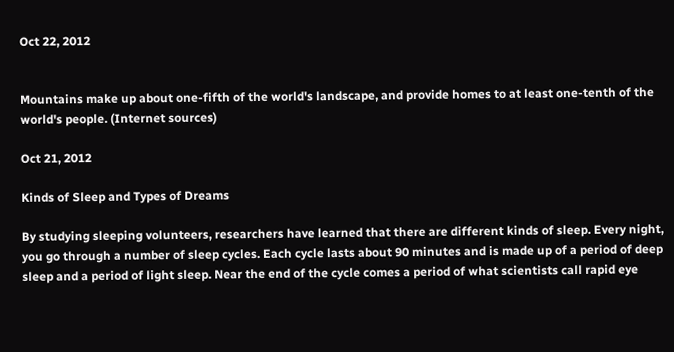Oct 22, 2012


Mountains make up about one-fifth of the world's landscape, and provide homes to at least one-tenth of the world's people. (Internet sources)

Oct 21, 2012

Kinds of Sleep and Types of Dreams

By studying sleeping volunteers, researchers have learned that there are different kinds of sleep. Every night, you go through a number of sleep cycles. Each cycle lasts about 90 minutes and is made up of a period of deep sleep and a period of light sleep. Near the end of the cycle comes a period of what scientists call rapid eye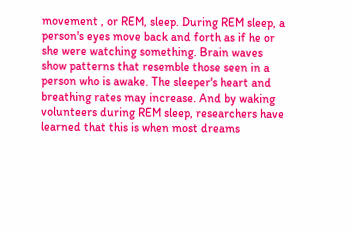movement , or REM, sleep. During REM sleep, a person's eyes move back and forth as if he or she were watching something. Brain waves show patterns that resemble those seen in a person who is awake. The sleeper's heart and breathing rates may increase. And by waking volunteers during REM sleep, researchers have learned that this is when most dreams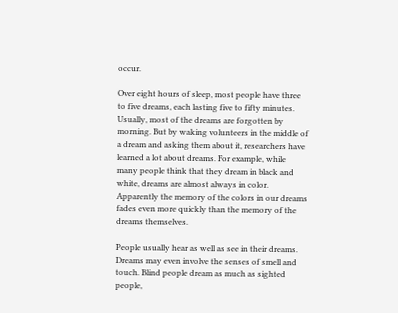occur.

Over eight hours of sleep, most people have three to five dreams, each lasting five to fifty minutes. Usually, most of the dreams are forgotten by morning. But by waking volunteers in the middle of a dream and asking them about it, researchers have learned a lot about dreams. For example, while many people think that they dream in black and white, dreams are almost always in color. Apparently the memory of the colors in our dreams fades even more quickly than the memory of the dreams themselves.

People usually hear as well as see in their dreams. Dreams may even involve the senses of smell and touch. Blind people dream as much as sighted people,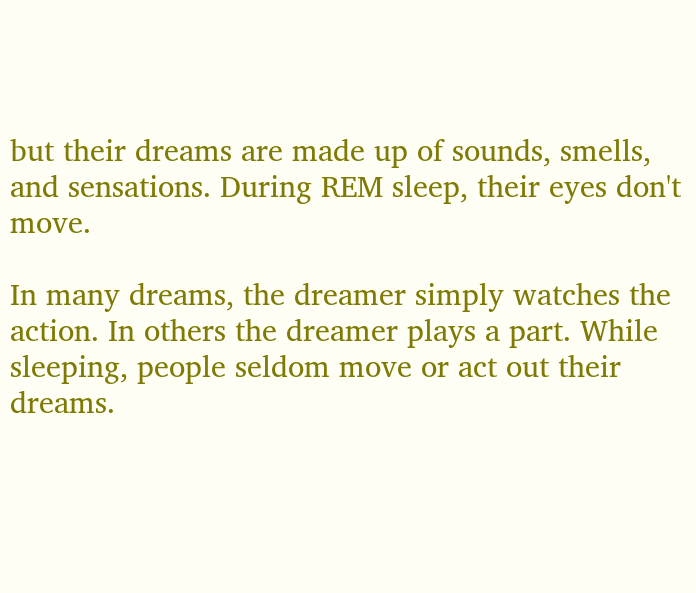but their dreams are made up of sounds, smells, and sensations. During REM sleep, their eyes don't move.

In many dreams, the dreamer simply watches the action. In others the dreamer plays a part. While sleeping, people seldom move or act out their dreams.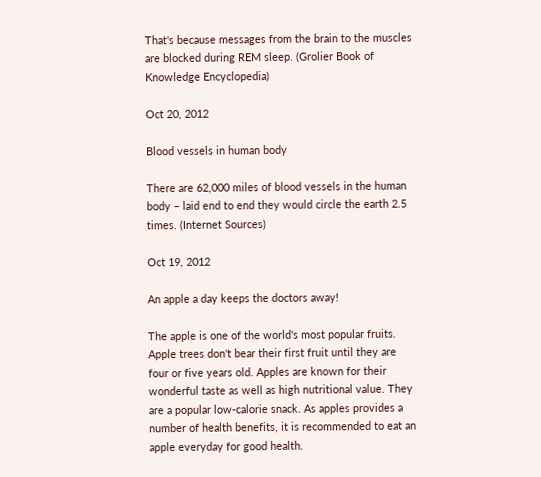That's because messages from the brain to the muscles are blocked during REM sleep. (Grolier Book of Knowledge Encyclopedia)

Oct 20, 2012

Blood vessels in human body

There are 62,000 miles of blood vessels in the human body – laid end to end they would circle the earth 2.5 times. (Internet Sources)

Oct 19, 2012

An apple a day keeps the doctors away!

The apple is one of the world's most popular fruits. Apple trees don't bear their first fruit until they are four or five years old. Apples are known for their wonderful taste as well as high nutritional value. They are a popular low-calorie snack. As apples provides a number of health benefits, it is recommended to eat an apple everyday for good health.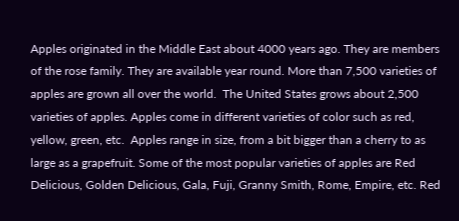Apples originated in the Middle East about 4000 years ago. They are members of the rose family. They are available year round. More than 7,500 varieties of apples are grown all over the world.  The United States grows about 2,500 varieties of apples. Apples come in different varieties of color such as red, yellow, green, etc.  Apples range in size, from a bit bigger than a cherry to as large as a grapefruit. Some of the most popular varieties of apples are Red Delicious, Golden Delicious, Gala, Fuji, Granny Smith, Rome, Empire, etc. Red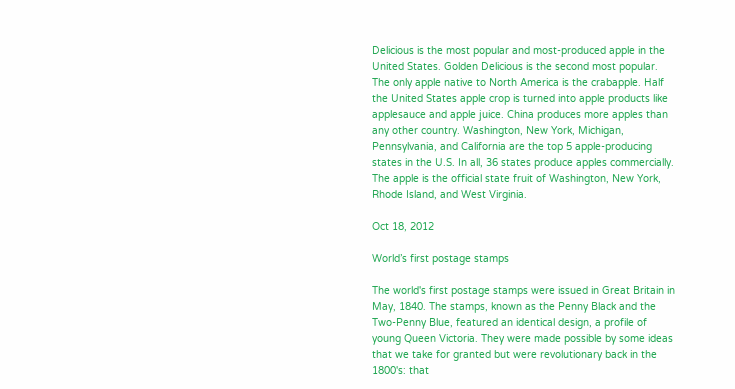Delicious is the most popular and most-produced apple in the United States. Golden Delicious is the second most popular. The only apple native to North America is the crabapple. Half the United States apple crop is turned into apple products like applesauce and apple juice. China produces more apples than any other country. Washington, New York, Michigan, Pennsylvania, and California are the top 5 apple-producing states in the U.S. In all, 36 states produce apples commercially. The apple is the official state fruit of Washington, New York, Rhode Island, and West Virginia.

Oct 18, 2012

World’s first postage stamps

The world's first postage stamps were issued in Great Britain in May, 1840. The stamps, known as the Penny Black and the Two-Penny Blue, featured an identical design, a profile of young Queen Victoria. They were made possible by some ideas that we take for granted but were revolutionary back in the 1800's: that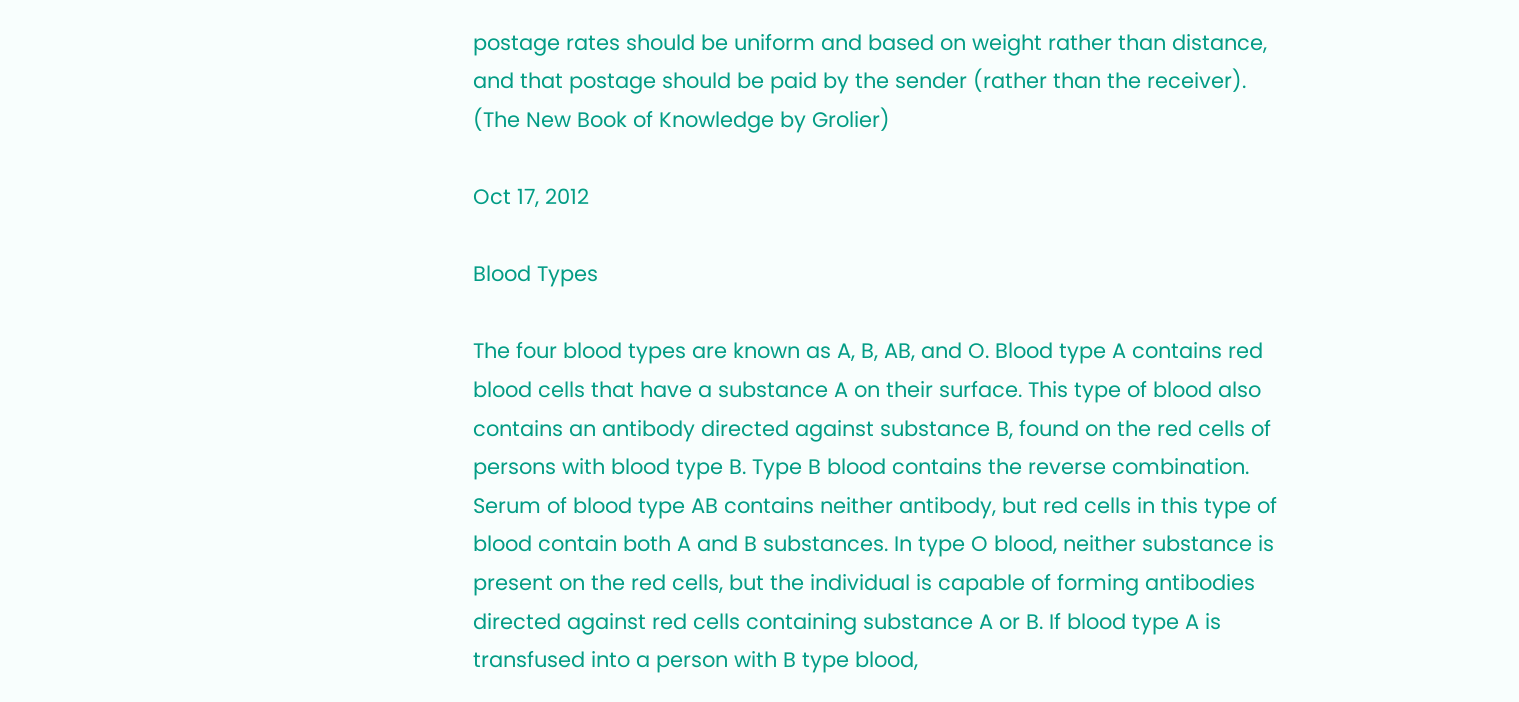postage rates should be uniform and based on weight rather than distance, and that postage should be paid by the sender (rather than the receiver). (The New Book of Knowledge by Grolier)

Oct 17, 2012

Blood Types

The four blood types are known as A, B, AB, and O. Blood type A contains red blood cells that have a substance A on their surface. This type of blood also contains an antibody directed against substance B, found on the red cells of persons with blood type B. Type B blood contains the reverse combination. Serum of blood type AB contains neither antibody, but red cells in this type of blood contain both A and B substances. In type O blood, neither substance is present on the red cells, but the individual is capable of forming antibodies directed against red cells containing substance A or B. If blood type A is transfused into a person with B type blood,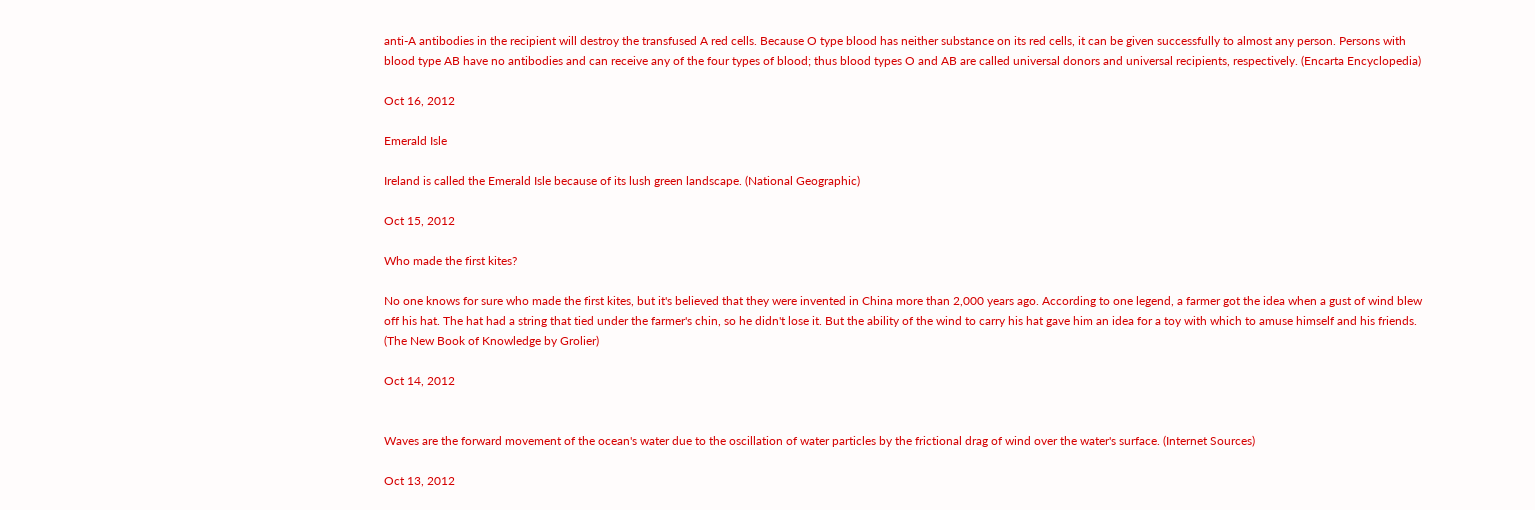anti-A antibodies in the recipient will destroy the transfused A red cells. Because O type blood has neither substance on its red cells, it can be given successfully to almost any person. Persons with blood type AB have no antibodies and can receive any of the four types of blood; thus blood types O and AB are called universal donors and universal recipients, respectively. (Encarta Encyclopedia)

Oct 16, 2012

Emerald Isle

Ireland is called the Emerald Isle because of its lush green landscape. (National Geographic)

Oct 15, 2012

Who made the first kites?

No one knows for sure who made the first kites, but it's believed that they were invented in China more than 2,000 years ago. According to one legend, a farmer got the idea when a gust of wind blew off his hat. The hat had a string that tied under the farmer's chin, so he didn't lose it. But the ability of the wind to carry his hat gave him an idea for a toy with which to amuse himself and his friends. (The New Book of Knowledge by Grolier)

Oct 14, 2012


Waves are the forward movement of the ocean's water due to the oscillation of water particles by the frictional drag of wind over the water's surface. (Internet Sources)

Oct 13, 2012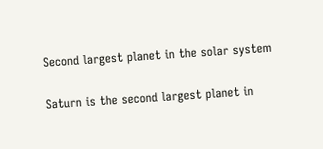Second largest planet in the solar system

Saturn is the second largest planet in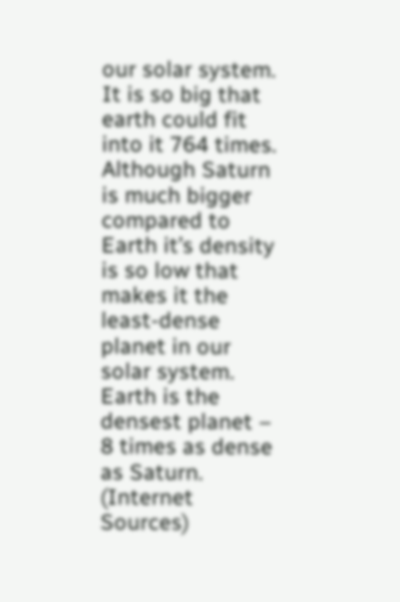our solar system. It is so big that earth could fit into it 764 times. Although Saturn is much bigger compared to Earth it’s density is so low that makes it the least-dense planet in our solar system. Earth is the densest planet – 8 times as dense as Saturn. (Internet Sources)